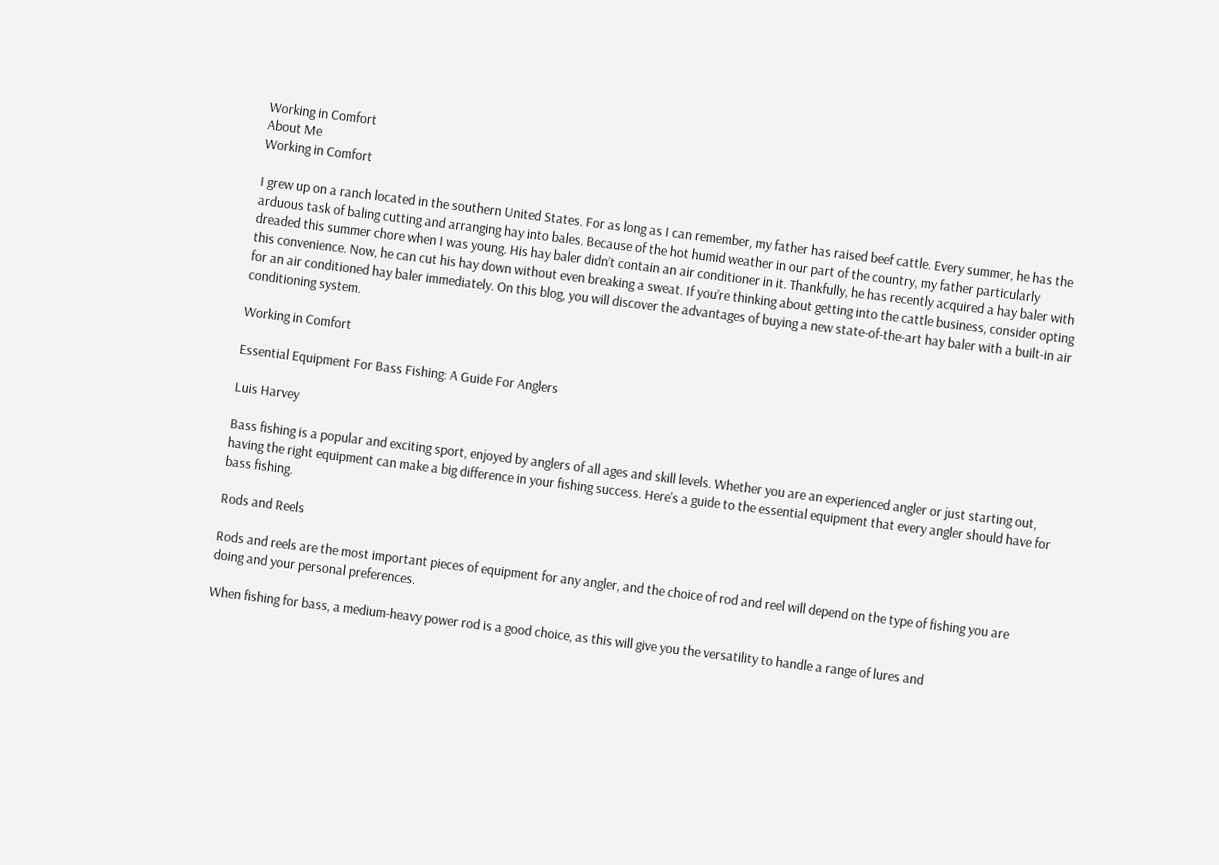Working in Comfort
About Me
Working in Comfort

I grew up on a ranch located in the southern United States. For as long as I can remember, my father has raised beef cattle. Every summer, he has the arduous task of baling cutting and arranging hay into bales. Because of the hot humid weather in our part of the country, my father particularly dreaded this summer chore when I was young. His hay baler didn’t contain an air conditioner in it. Thankfully, he has recently acquired a hay baler with this convenience. Now, he can cut his hay down without even breaking a sweat. If you’re thinking about getting into the cattle business, consider opting for an air conditioned hay baler immediately. On this blog, you will discover the advantages of buying a new state-of-the-art hay baler with a built-in air conditioning system.

Working in Comfort

Essential Equipment For Bass Fishing: A Guide For Anglers

Luis Harvey

Bass fishing is a popular and exciting sport, enjoyed by anglers of all ages and skill levels. Whether you are an experienced angler or just starting out, having the right equipment can make a big difference in your fishing success. Here's a guide to the essential equipment that every angler should have for bass fishing.

Rods and Reels

Rods and reels are the most important pieces of equipment for any angler, and the choice of rod and reel will depend on the type of fishing you are doing and your personal preferences.

When fishing for bass, a medium-heavy power rod is a good choice, as this will give you the versatility to handle a range of lures and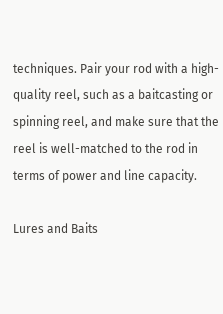techniques. Pair your rod with a high-quality reel, such as a baitcasting or spinning reel, and make sure that the reel is well-matched to the rod in terms of power and line capacity.

Lures and Baits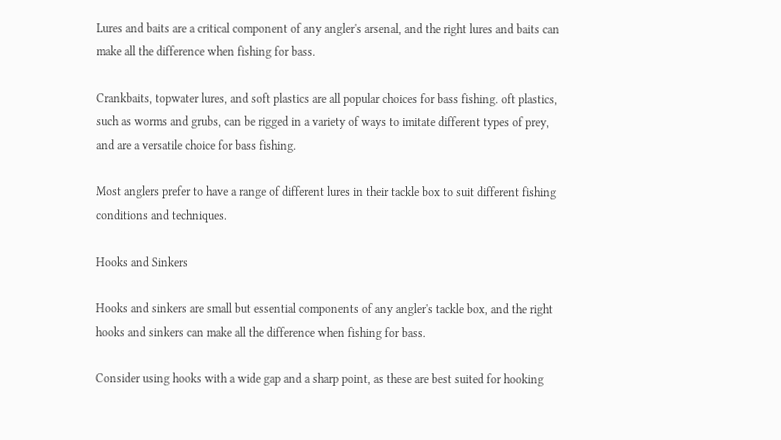Lures and baits are a critical component of any angler's arsenal, and the right lures and baits can make all the difference when fishing for bass.

Crankbaits, topwater lures, and soft plastics are all popular choices for bass fishing. oft plastics, such as worms and grubs, can be rigged in a variety of ways to imitate different types of prey, and are a versatile choice for bass fishing.

Most anglers prefer to have a range of different lures in their tackle box to suit different fishing conditions and techniques.

Hooks and Sinkers

Hooks and sinkers are small but essential components of any angler's tackle box, and the right hooks and sinkers can make all the difference when fishing for bass.

Consider using hooks with a wide gap and a sharp point, as these are best suited for hooking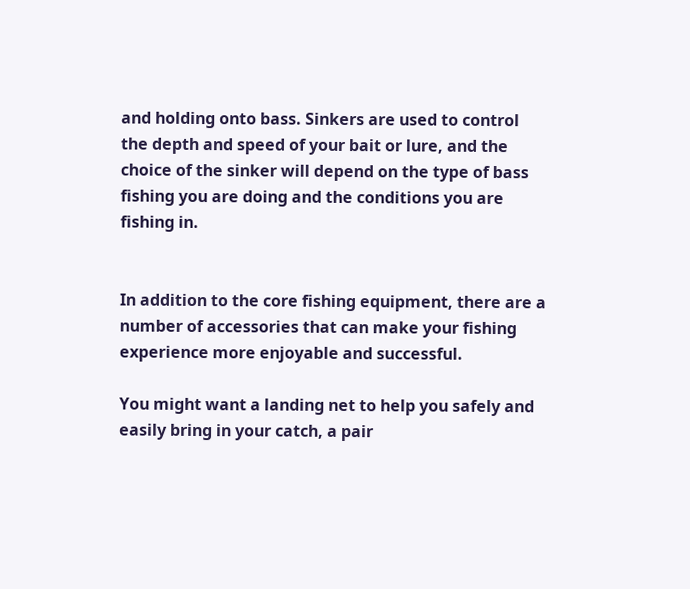and holding onto bass. Sinkers are used to control the depth and speed of your bait or lure, and the choice of the sinker will depend on the type of bass fishing you are doing and the conditions you are fishing in.


In addition to the core fishing equipment, there are a number of accessories that can make your fishing experience more enjoyable and successful.

You might want a landing net to help you safely and easily bring in your catch, a pair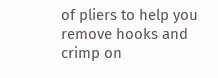of pliers to help you remove hooks and crimp on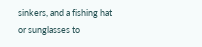sinkers, and a fishing hat or sunglasses to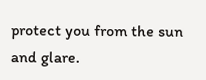protect you from the sun and glare.